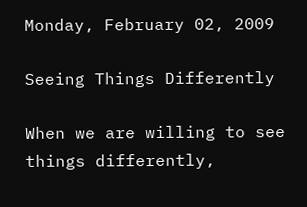Monday, February 02, 2009

Seeing Things Differently

When we are willing to see things differently,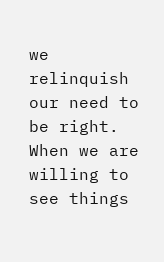we relinquish our need to be right.
When we are willing to see things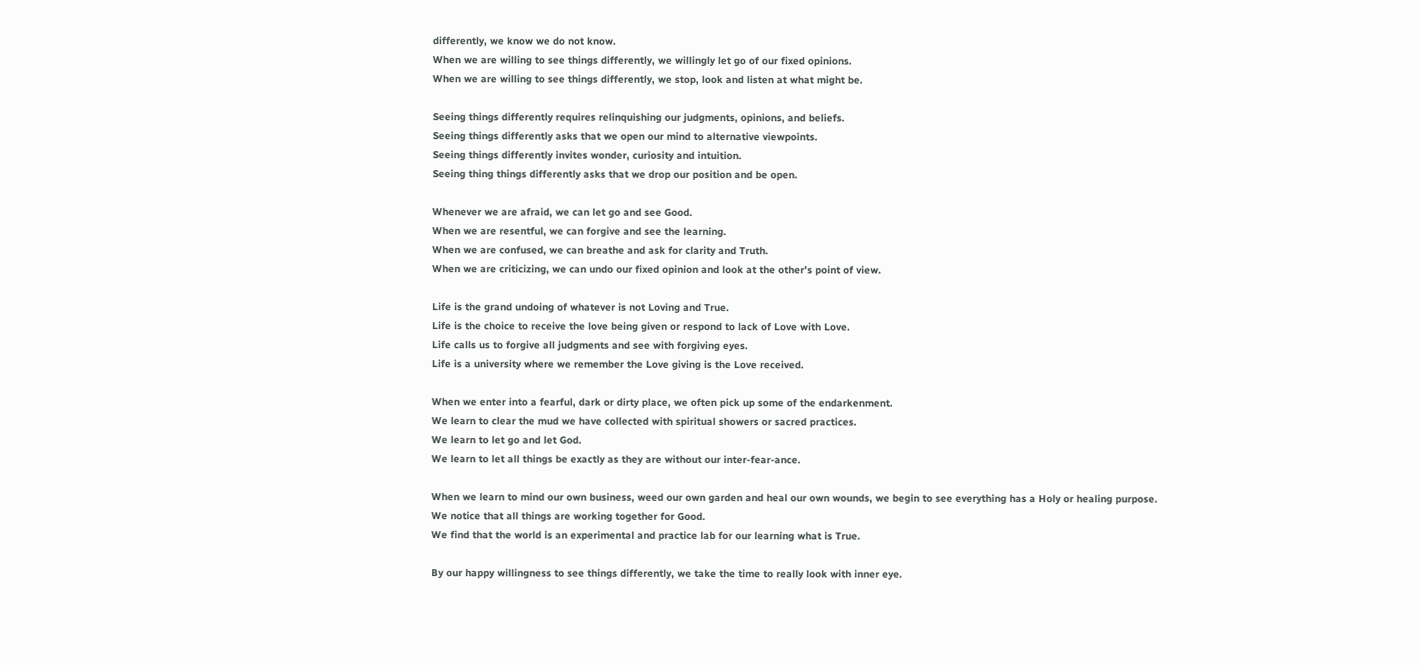differently, we know we do not know.
When we are willing to see things differently, we willingly let go of our fixed opinions.
When we are willing to see things differently, we stop, look and listen at what might be.

Seeing things differently requires relinquishing our judgments, opinions, and beliefs.
Seeing things differently asks that we open our mind to alternative viewpoints.
Seeing things differently invites wonder, curiosity and intuition.
Seeing thing things differently asks that we drop our position and be open.

Whenever we are afraid, we can let go and see Good.
When we are resentful, we can forgive and see the learning.
When we are confused, we can breathe and ask for clarity and Truth.
When we are criticizing, we can undo our fixed opinion and look at the other’s point of view.

Life is the grand undoing of whatever is not Loving and True.
Life is the choice to receive the love being given or respond to lack of Love with Love.
Life calls us to forgive all judgments and see with forgiving eyes.
Life is a university where we remember the Love giving is the Love received.

When we enter into a fearful, dark or dirty place, we often pick up some of the endarkenment.
We learn to clear the mud we have collected with spiritual showers or sacred practices.
We learn to let go and let God.
We learn to let all things be exactly as they are without our inter-fear-ance.

When we learn to mind our own business, weed our own garden and heal our own wounds, we begin to see everything has a Holy or healing purpose.
We notice that all things are working together for Good.
We find that the world is an experimental and practice lab for our learning what is True.

By our happy willingness to see things differently, we take the time to really look with inner eye.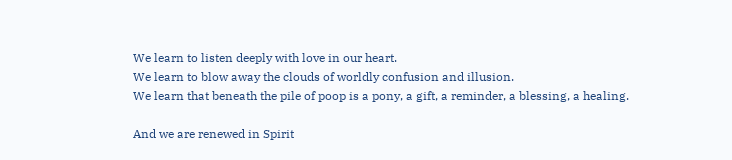We learn to listen deeply with love in our heart.
We learn to blow away the clouds of worldly confusion and illusion.
We learn that beneath the pile of poop is a pony, a gift, a reminder, a blessing, a healing.

And we are renewed in Spirit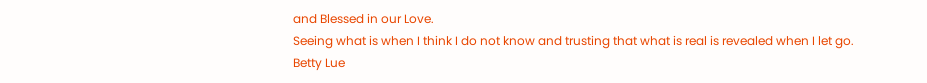and Blessed in our Love.
Seeing what is when I think I do not know and trusting that what is real is revealed when I let go.
Betty Lue